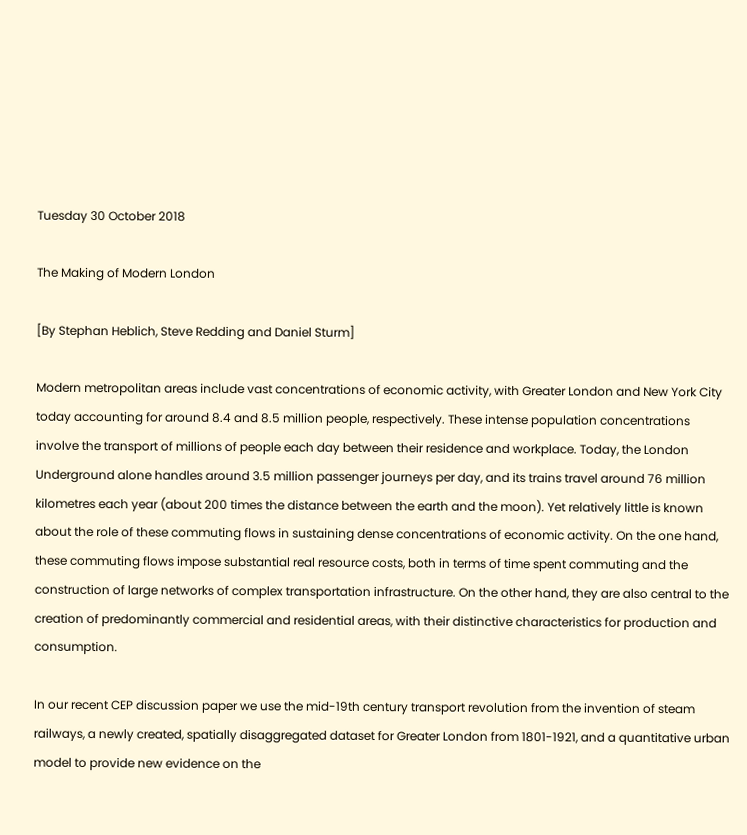Tuesday 30 October 2018

The Making of Modern London

[By Stephan Heblich, Steve Redding and Daniel Sturm]

Modern metropolitan areas include vast concentrations of economic activity, with Greater London and New York City today accounting for around 8.4 and 8.5 million people, respectively. These intense population concentrations involve the transport of millions of people each day between their residence and workplace. Today, the London Underground alone handles around 3.5 million passenger journeys per day, and its trains travel around 76 million kilometres each year (about 200 times the distance between the earth and the moon). Yet relatively little is known about the role of these commuting flows in sustaining dense concentrations of economic activity. On the one hand, these commuting flows impose substantial real resource costs, both in terms of time spent commuting and the construction of large networks of complex transportation infrastructure. On the other hand, they are also central to the creation of predominantly commercial and residential areas, with their distinctive characteristics for production and consumption.

In our recent CEP discussion paper we use the mid-19th century transport revolution from the invention of steam railways, a newly created, spatially disaggregated dataset for Greater London from 1801-1921, and a quantitative urban model to provide new evidence on the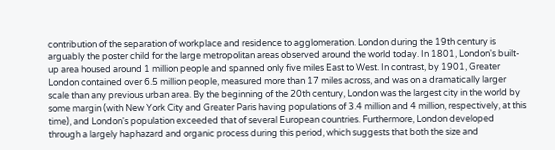contribution of the separation of workplace and residence to agglomeration. London during the 19th century is arguably the poster child for the large metropolitan areas observed around the world today. In 1801, London's built-up area housed around 1 million people and spanned only five miles East to West. In contrast, by 1901, Greater London contained over 6.5 million people, measured more than 17 miles across, and was on a dramatically larger scale than any previous urban area. By the beginning of the 20th century, London was the largest city in the world by some margin (with New York City and Greater Paris having populations of 3.4 million and 4 million, respectively, at this time), and London's population exceeded that of several European countries. Furthermore, London developed through a largely haphazard and organic process during this period, which suggests that both the size and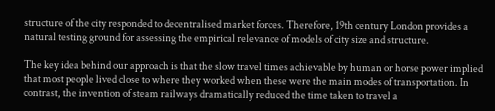structure of the city responded to decentralised market forces. Therefore, 19th century London provides a natural testing ground for assessing the empirical relevance of models of city size and structure.

The key idea behind our approach is that the slow travel times achievable by human or horse power implied that most people lived close to where they worked when these were the main modes of transportation. In contrast, the invention of steam railways dramatically reduced the time taken to travel a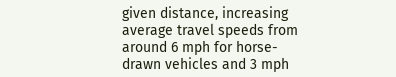given distance, increasing average travel speeds from around 6 mph for horse-drawn vehicles and 3 mph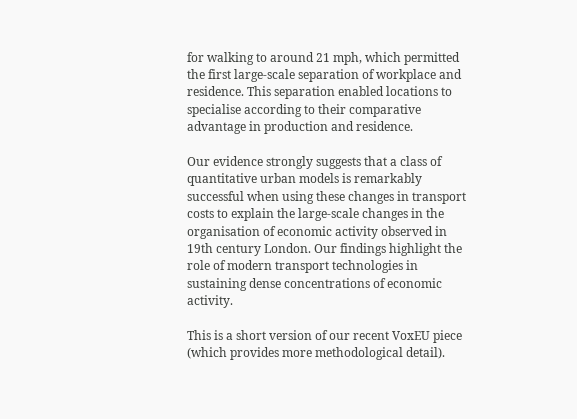for walking to around 21 mph, which permitted the first large-scale separation of workplace and residence. This separation enabled locations to specialise according to their comparative advantage in production and residence.

Our evidence strongly suggests that a class of quantitative urban models is remarkably successful when using these changes in transport costs to explain the large-scale changes in the organisation of economic activity observed in 19th century London. Our findings highlight the role of modern transport technologies in sustaining dense concentrations of economic activity.

This is a short version of our recent VoxEU piece (which provides more methodological detail).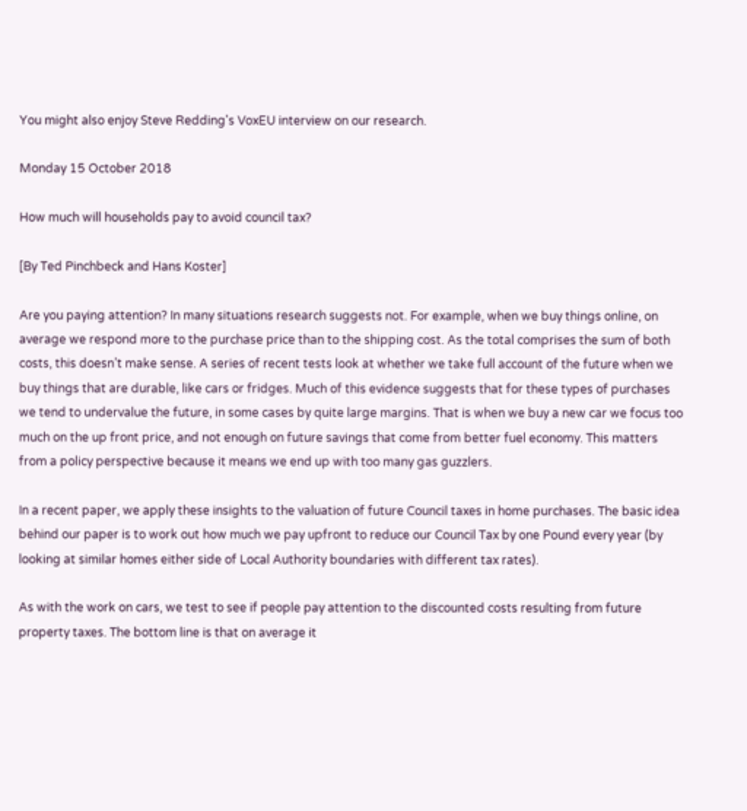You might also enjoy Steve Redding's VoxEU interview on our research.

Monday 15 October 2018

How much will households pay to avoid council tax?

[By Ted Pinchbeck and Hans Koster]

Are you paying attention? In many situations research suggests not. For example, when we buy things online, on average we respond more to the purchase price than to the shipping cost. As the total comprises the sum of both costs, this doesn’t make sense. A series of recent tests look at whether we take full account of the future when we buy things that are durable, like cars or fridges. Much of this evidence suggests that for these types of purchases we tend to undervalue the future, in some cases by quite large margins. That is when we buy a new car we focus too much on the up front price, and not enough on future savings that come from better fuel economy. This matters from a policy perspective because it means we end up with too many gas guzzlers.

In a recent paper, we apply these insights to the valuation of future Council taxes in home purchases. The basic idea behind our paper is to work out how much we pay upfront to reduce our Council Tax by one Pound every year (by looking at similar homes either side of Local Authority boundaries with different tax rates).

As with the work on cars, we test to see if people pay attention to the discounted costs resulting from future property taxes. The bottom line is that on average it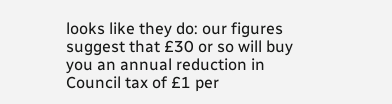looks like they do: our figures suggest that £30 or so will buy you an annual reduction in Council tax of £1 per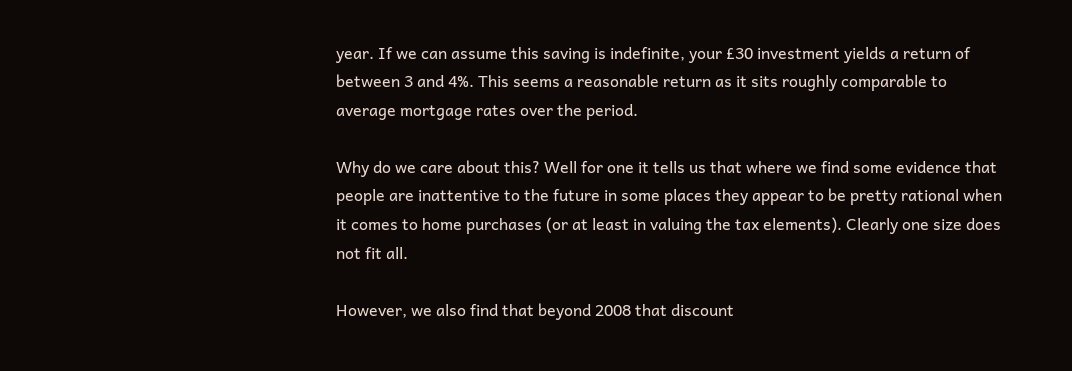year. If we can assume this saving is indefinite, your £30 investment yields a return of between 3 and 4%. This seems a reasonable return as it sits roughly comparable to average mortgage rates over the period.

Why do we care about this? Well for one it tells us that where we find some evidence that people are inattentive to the future in some places they appear to be pretty rational when it comes to home purchases (or at least in valuing the tax elements). Clearly one size does not fit all.

However, we also find that beyond 2008 that discount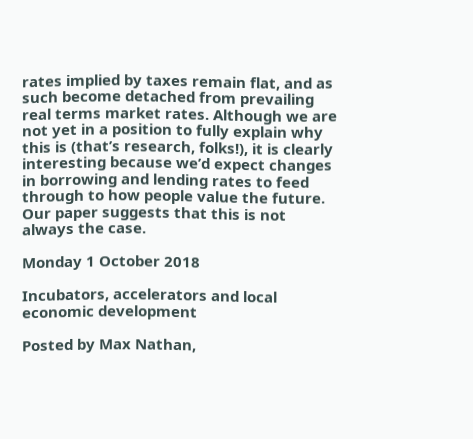rates implied by taxes remain flat, and as such become detached from prevailing real terms market rates. Although we are not yet in a position to fully explain why this is (that’s research, folks!), it is clearly interesting because we’d expect changes in borrowing and lending rates to feed through to how people value the future. Our paper suggests that this is not always the case.

Monday 1 October 2018

Incubators, accelerators and local economic development

Posted by Max Nathan,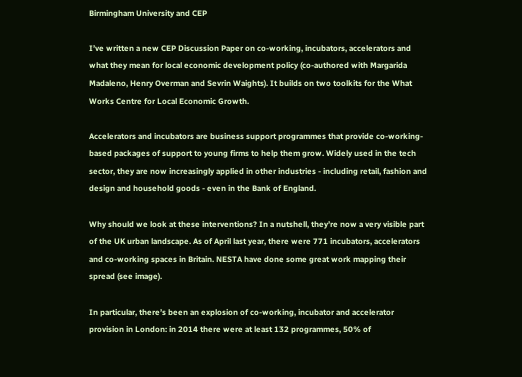Birmingham University and CEP

I’ve written a new CEP Discussion Paper on co-working, incubators, accelerators and what they mean for local economic development policy (co-authored with Margarida Madaleno, Henry Overman and Sevrin Waights). It builds on two toolkits for the What Works Centre for Local Economic Growth.

Accelerators and incubators are business support programmes that provide co-working-based packages of support to young firms to help them grow. Widely used in the tech sector, they are now increasingly applied in other industries - including retail, fashion and design and household goods - even in the Bank of England.

Why should we look at these interventions? In a nutshell, they’re now a very visible part of the UK urban landscape. As of April last year, there were 771 incubators, accelerators and co-working spaces in Britain. NESTA have done some great work mapping their spread (see image).

In particular, there’s been an explosion of co-working, incubator and accelerator provision in London: in 2014 there were at least 132 programmes, 50% of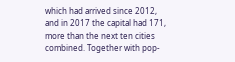which had arrived since 2012, and in 2017 the capital had 171, more than the next ten cities combined. Together with pop-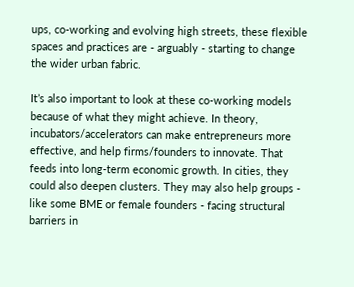ups, co-working and evolving high streets, these flexible spaces and practices are - arguably - starting to change the wider urban fabric.

It’s also important to look at these co-working models because of what they might achieve. In theory, incubators/accelerators can make entrepreneurs more effective, and help firms/founders to innovate. That feeds into long-term economic growth. In cities, they could also deepen clusters. They may also help groups - like some BME or female founders - facing structural barriers in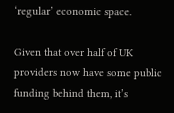‘regular’ economic space.

Given that over half of UK providers now have some public funding behind them, it’s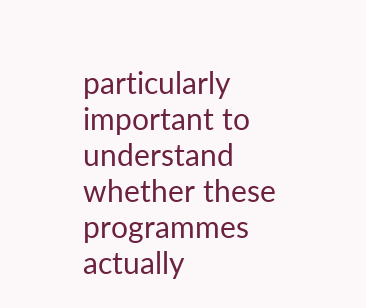particularly important to understand whether these programmes actually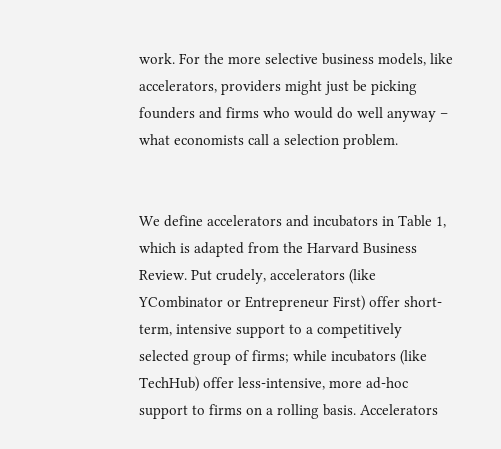work. For the more selective business models, like accelerators, providers might just be picking founders and firms who would do well anyway – what economists call a selection problem.


We define accelerators and incubators in Table 1, which is adapted from the Harvard Business Review. Put crudely, accelerators (like YCombinator or Entrepreneur First) offer short-term, intensive support to a competitively selected group of firms; while incubators (like TechHub) offer less-intensive, more ad-hoc support to firms on a rolling basis. Accelerators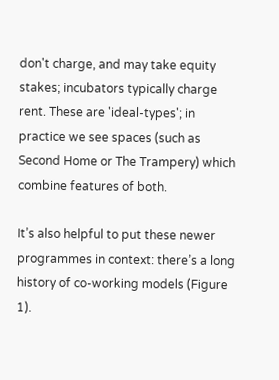don't charge, and may take equity stakes; incubators typically charge rent. These are 'ideal-types'; in practice we see spaces (such as Second Home or The Trampery) which combine features of both.

It’s also helpful to put these newer programmes in context: there’s a long history of co-working models (Figure 1).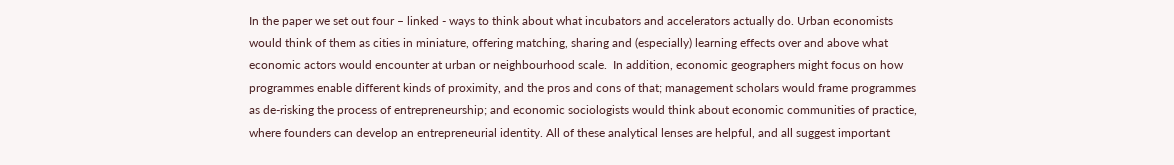In the paper we set out four – linked - ways to think about what incubators and accelerators actually do. Urban economists would think of them as cities in miniature, offering matching, sharing and (especially) learning effects over and above what economic actors would encounter at urban or neighbourhood scale.  In addition, economic geographers might focus on how programmes enable different kinds of proximity, and the pros and cons of that; management scholars would frame programmes as de-risking the process of entrepreneurship; and economic sociologists would think about economic communities of practice, where founders can develop an entrepreneurial identity. All of these analytical lenses are helpful, and all suggest important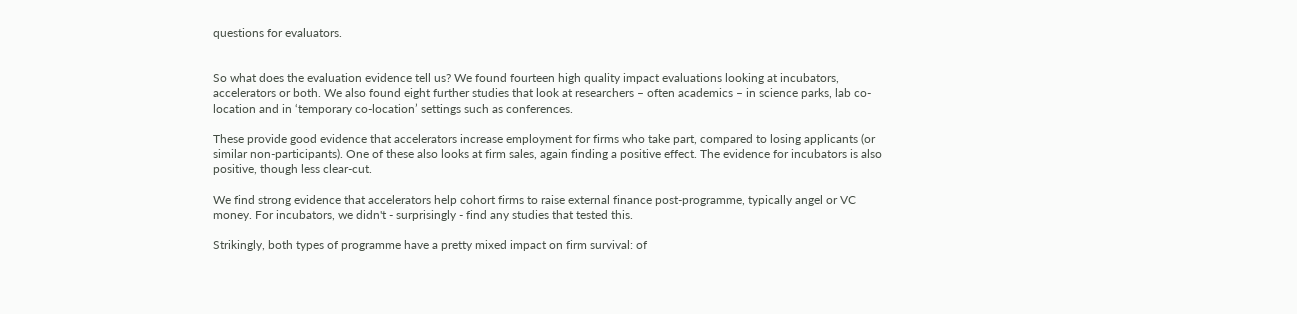questions for evaluators.


So what does the evaluation evidence tell us? We found fourteen high quality impact evaluations looking at incubators, accelerators or both. We also found eight further studies that look at researchers – often academics – in science parks, lab co-location and in ‘temporary co-location’ settings such as conferences.

These provide good evidence that accelerators increase employment for firms who take part, compared to losing applicants (or similar non-participants). One of these also looks at firm sales, again finding a positive effect. The evidence for incubators is also positive, though less clear-cut.

We find strong evidence that accelerators help cohort firms to raise external finance post-programme, typically angel or VC money. For incubators, we didn't - surprisingly - find any studies that tested this.

Strikingly, both types of programme have a pretty mixed impact on firm survival: of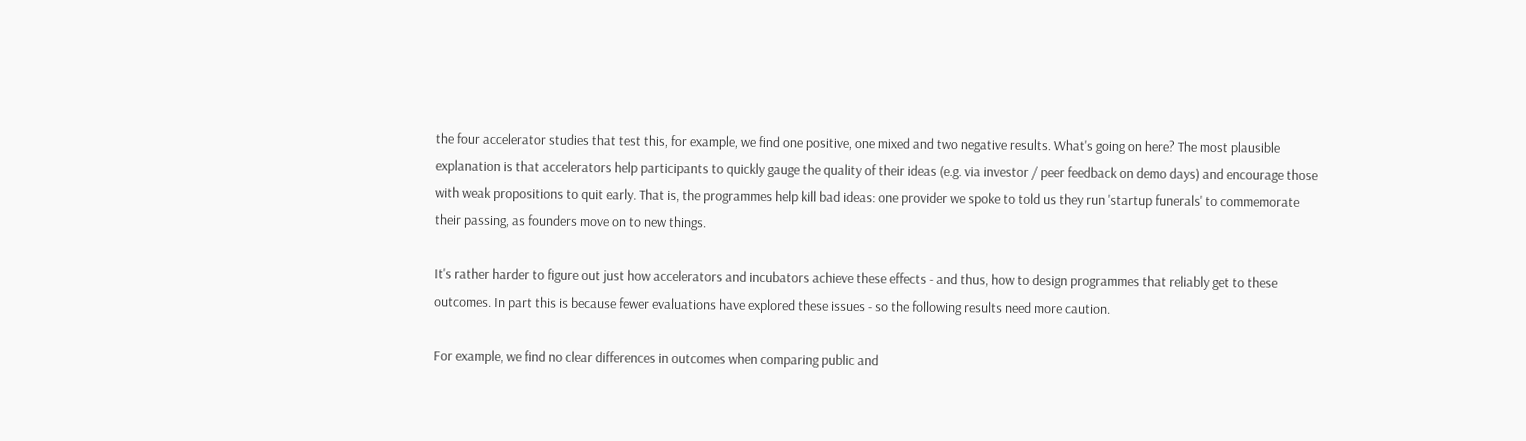the four accelerator studies that test this, for example, we find one positive, one mixed and two negative results. What's going on here? The most plausible explanation is that accelerators help participants to quickly gauge the quality of their ideas (e.g. via investor / peer feedback on demo days) and encourage those with weak propositions to quit early. That is, the programmes help kill bad ideas: one provider we spoke to told us they run 'startup funerals' to commemorate their passing, as founders move on to new things.

It's rather harder to figure out just how accelerators and incubators achieve these effects - and thus, how to design programmes that reliably get to these outcomes. In part this is because fewer evaluations have explored these issues - so the following results need more caution.

For example, we find no clear differences in outcomes when comparing public and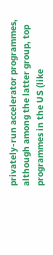privately-run accelerator programmes, although among the latter group, top programmes in the US (like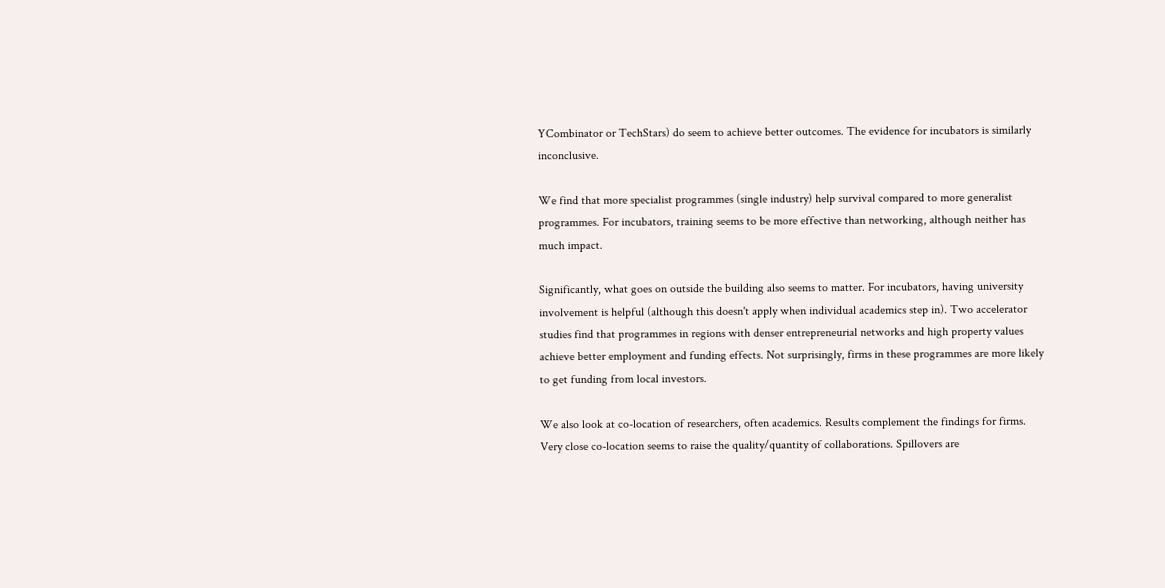YCombinator or TechStars) do seem to achieve better outcomes. The evidence for incubators is similarly inconclusive.

We find that more specialist programmes (single industry) help survival compared to more generalist programmes. For incubators, training seems to be more effective than networking, although neither has much impact.

Significantly, what goes on outside the building also seems to matter. For incubators, having university involvement is helpful (although this doesn't apply when individual academics step in). Two accelerator studies find that programmes in regions with denser entrepreneurial networks and high property values achieve better employment and funding effects. Not surprisingly, firms in these programmes are more likely to get funding from local investors.

We also look at co-location of researchers, often academics. Results complement the findings for firms. Very close co-location seems to raise the quality/quantity of collaborations. Spillovers are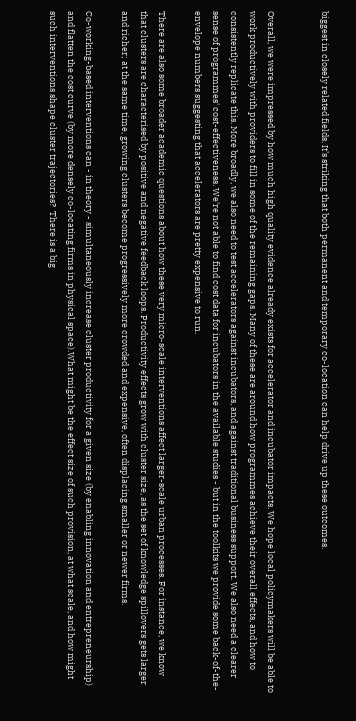biggest in closely related fields. It’s striking that both permanent and temporary co-location can help drive up these outcomes.


Overall, we were impressed by how much high quality evidence already exists for accelerator and incubator impacts. We hope local policymakers will be able to work productively with providers to fill in some of the remaining gaps. Many of these are around how programmes achieve their overall effects, and how to consistently replicate this. More broadly, we also need to test accelerators against incubators, and against traditional business support. We also need a clearer sense of programmes' cost-effectiveness. We're not able to find cost data for incubators in the available studies - but in the toolkits we provide some back-of-the-envelope numbers suggesting that accelerators are pretty expensive to run.

There are also some broader academic questions about how these very micro-scale interventions affect larger-scale urban processes. For instance, we know that clusters are characterised by positive and negative feedback loops. Productivity effects grow with cluster size, as the set of knowledge spillovers gets larger and richer; at the same time, growing clusters become progressively more crowded and expensive, often displacing smaller or newer firms.

Co-working-based interventions can - in theory - simultaneously increase cluster productivity for a given size (by enabling innovation and entrepreneurship) and flatten the cost curve (by more densely co-locating firms in physical space).What might be the effect size of such provision, at what scale, and how might such interventions shape cluster trajectories?  There is a big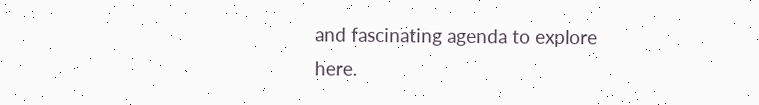and fascinating agenda to explore here.